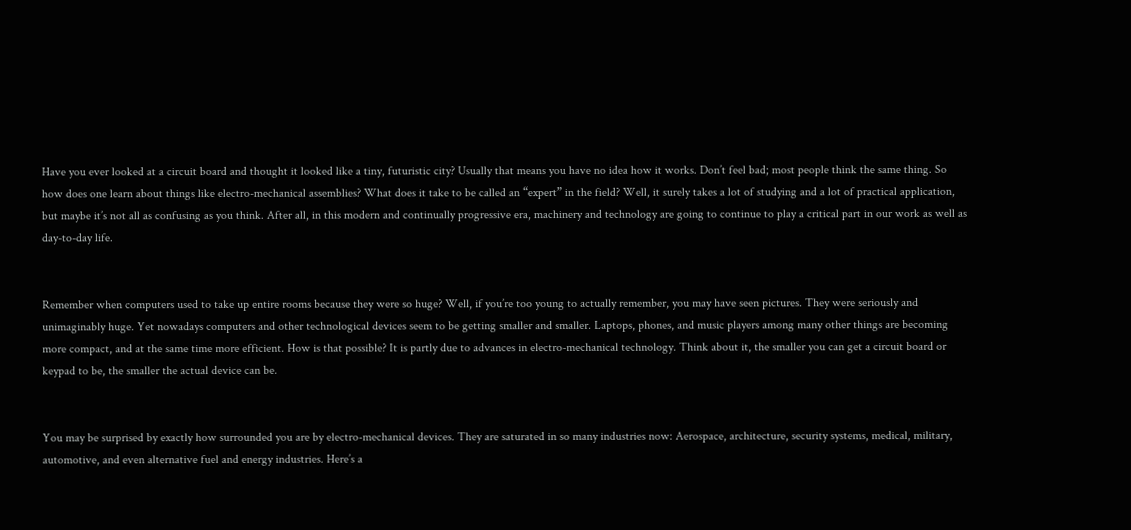Have you ever looked at a circuit board and thought it looked like a tiny, futuristic city? Usually that means you have no idea how it works. Don’t feel bad; most people think the same thing. So how does one learn about things like electro-mechanical assemblies? What does it take to be called an “expert” in the field? Well, it surely takes a lot of studying and a lot of practical application, but maybe it’s not all as confusing as you think. After all, in this modern and continually progressive era, machinery and technology are going to continue to play a critical part in our work as well as day-to-day life.


Remember when computers used to take up entire rooms because they were so huge? Well, if you’re too young to actually remember, you may have seen pictures. They were seriously and unimaginably huge. Yet nowadays computers and other technological devices seem to be getting smaller and smaller. Laptops, phones, and music players among many other things are becoming more compact, and at the same time more efficient. How is that possible? It is partly due to advances in electro-mechanical technology. Think about it, the smaller you can get a circuit board or keypad to be, the smaller the actual device can be.


You may be surprised by exactly how surrounded you are by electro-mechanical devices. They are saturated in so many industries now: Aerospace, architecture, security systems, medical, military, automotive, and even alternative fuel and energy industries. Here’s a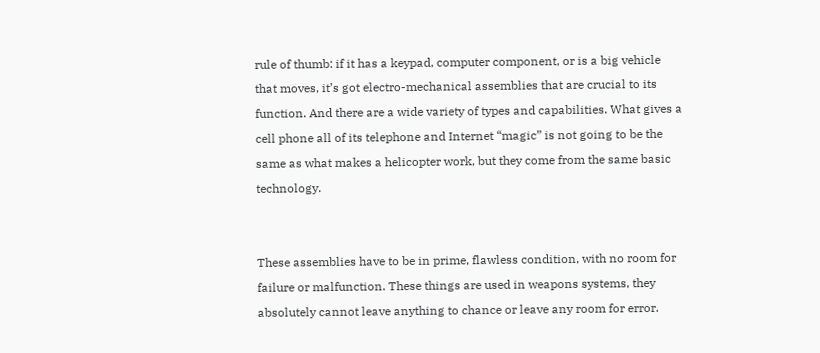rule of thumb: if it has a keypad, computer component, or is a big vehicle that moves, it’s got electro-mechanical assemblies that are crucial to its function. And there are a wide variety of types and capabilities. What gives a cell phone all of its telephone and Internet “magic” is not going to be the same as what makes a helicopter work, but they come from the same basic technology.


These assemblies have to be in prime, flawless condition, with no room for failure or malfunction. These things are used in weapons systems, they absolutely cannot leave anything to chance or leave any room for error.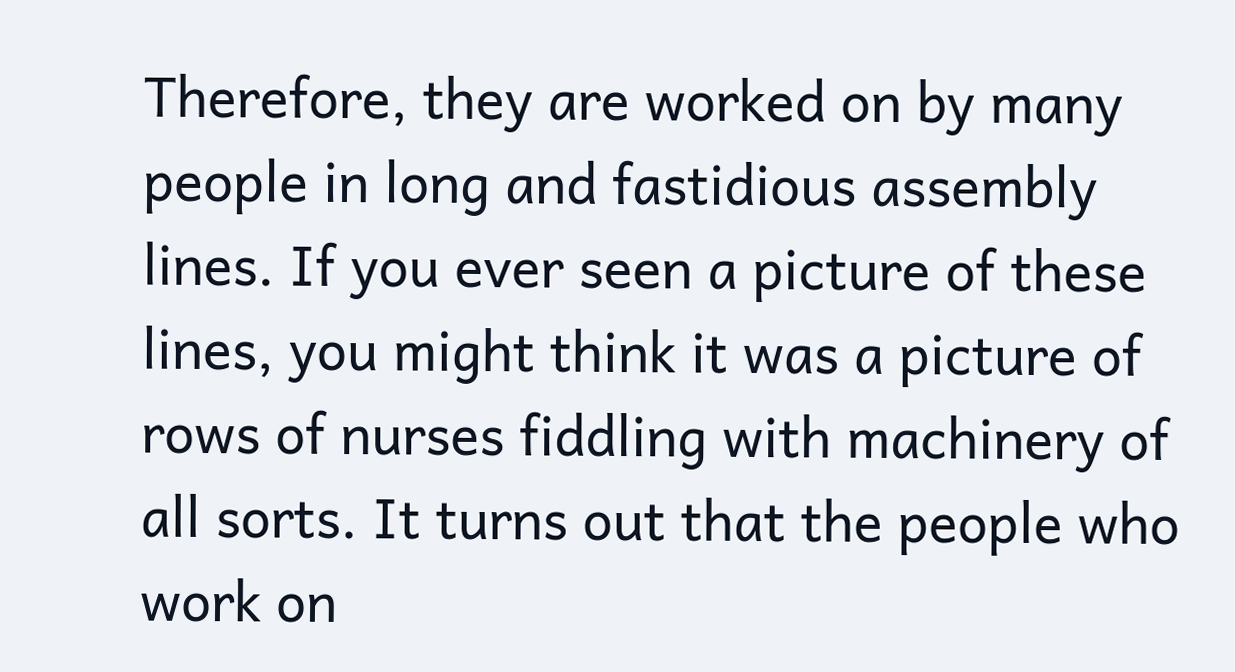Therefore, they are worked on by many people in long and fastidious assembly lines. If you ever seen a picture of these lines, you might think it was a picture of rows of nurses fiddling with machinery of all sorts. It turns out that the people who work on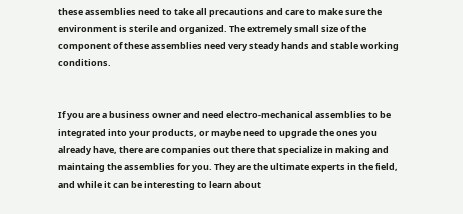these assemblies need to take all precautions and care to make sure the environment is sterile and organized. The extremely small size of the component of these assemblies need very steady hands and stable working conditions.


If you are a business owner and need electro-mechanical assemblies to be integrated into your products, or maybe need to upgrade the ones you already have, there are companies out there that specialize in making and maintaing the assemblies for you. They are the ultimate experts in the field, and while it can be interesting to learn about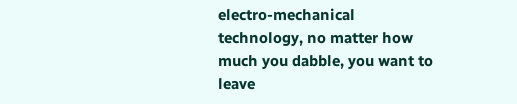electro-mechanical technology, no matter how much you dabble, you want to leave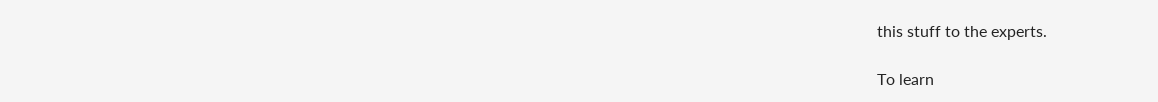this stuff to the experts.

To learn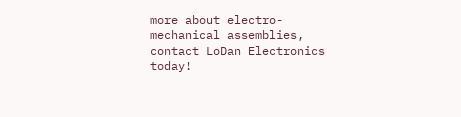more about electro-mechanical assemblies, contact LoDan Electronics today!